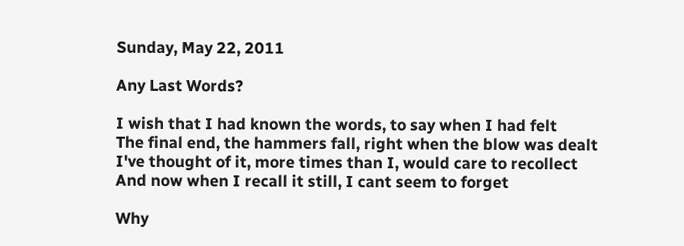Sunday, May 22, 2011

Any Last Words?

I wish that I had known the words, to say when I had felt
The final end, the hammers fall, right when the blow was dealt
I've thought of it, more times than I, would care to recollect
And now when I recall it still, I cant seem to forget

Why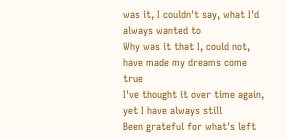was it, I couldn't say, what I'd always wanted to
Why was it that I, could not, have made my dreams come true
I've thought it over time again, yet I have always still
Been grateful for what's left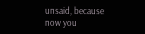unsaid, because now you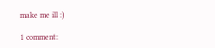make me ill :)

1 comment: